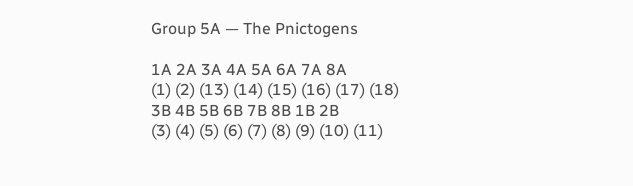Group 5A — The Pnictogens

1A 2A 3A 4A 5A 6A 7A 8A
(1) (2) (13) (14) (15) (16) (17) (18)
3B 4B 5B 6B 7B 8B 1B 2B
(3) (4) (5) (6) (7) (8) (9) (10) (11)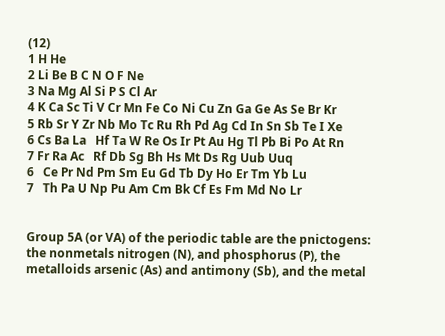(12)
1 H He
2 Li Be B C N O F Ne
3 Na Mg Al Si P S Cl Ar
4 K Ca Sc Ti V Cr Mn Fe Co Ni Cu Zn Ga Ge As Se Br Kr
5 Rb Sr Y Zr Nb Mo Tc Ru Rh Pd Ag Cd In Sn Sb Te I Xe
6 Cs Ba La   Hf Ta W Re Os Ir Pt Au Hg Tl Pb Bi Po At Rn
7 Fr Ra Ac   Rf Db Sg Bh Hs Mt Ds Rg Uub Uuq
6   Ce Pr Nd Pm Sm Eu Gd Tb Dy Ho Er Tm Yb Lu
7   Th Pa U Np Pu Am Cm Bk Cf Es Fm Md No Lr


Group 5A (or VA) of the periodic table are the pnictogens:  the nonmetals nitrogen (N), and phosphorus (P), the metalloids arsenic (As) and antimony (Sb), and the metal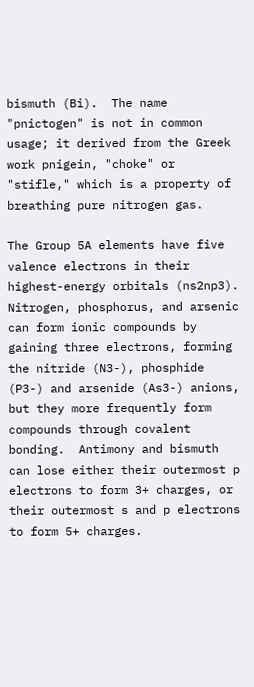bismuth (Bi).  The name "pnictogen" is not in common usage; it derived from the Greek work pnigein, "choke" or "stifle," which is a property of breathing pure nitrogen gas.

The Group 5A elements have five valence electrons in their highest-energy orbitals (ns2np3).  Nitrogen, phosphorus, and arsenic can form ionic compounds by gaining three electrons, forming the nitride (N3-), phosphide (P3-) and arsenide (As3-) anions, but they more frequently form compounds through covalent bonding.  Antimony and bismuth can lose either their outermost p electrons to form 3+ charges, or their outermost s and p electrons to form 5+ charges.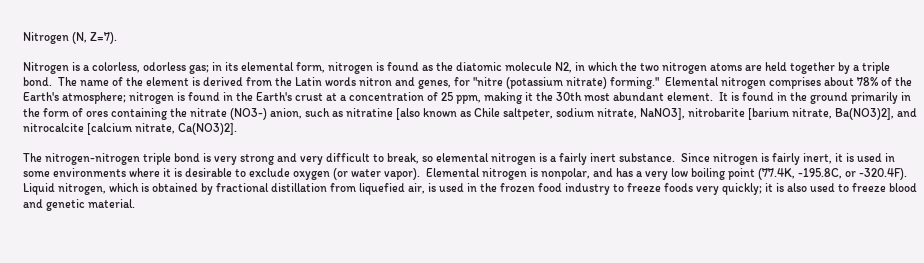Nitrogen (N, Z=7).

Nitrogen is a colorless, odorless gas; in its elemental form, nitrogen is found as the diatomic molecule N2, in which the two nitrogen atoms are held together by a triple bond.  The name of the element is derived from the Latin words nitron and genes, for "nitre (potassium nitrate) forming."  Elemental nitrogen comprises about 78% of the Earth's atmosphere; nitrogen is found in the Earth's crust at a concentration of 25 ppm, making it the 30th most abundant element.  It is found in the ground primarily in the form of ores containing the nitrate (NO3-) anion, such as nitratine [also known as Chile saltpeter, sodium nitrate, NaNO3], nitrobarite [barium nitrate, Ba(NO3)2], and nitrocalcite [calcium nitrate, Ca(NO3)2].

The nitrogen-nitrogen triple bond is very strong and very difficult to break, so elemental nitrogen is a fairly inert substance.  Since nitrogen is fairly inert, it is used in some environments where it is desirable to exclude oxygen (or water vapor).  Elemental nitrogen is nonpolar, and has a very low boiling point (77.4K, -195.8C, or -320.4F).  Liquid nitrogen, which is obtained by fractional distillation from liquefied air, is used in the frozen food industry to freeze foods very quickly; it is also used to freeze blood and genetic material.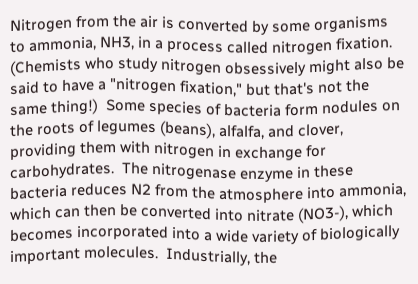Nitrogen from the air is converted by some organisms to ammonia, NH3, in a process called nitrogen fixation.  (Chemists who study nitrogen obsessively might also be said to have a "nitrogen fixation," but that's not the same thing!)  Some species of bacteria form nodules on the roots of legumes (beans), alfalfa, and clover, providing them with nitrogen in exchange for carbohydrates.  The nitrogenase enzyme in these bacteria reduces N2 from the atmosphere into ammonia, which can then be converted into nitrate (NO3-), which becomes incorporated into a wide variety of biologically important molecules.  Industrially, the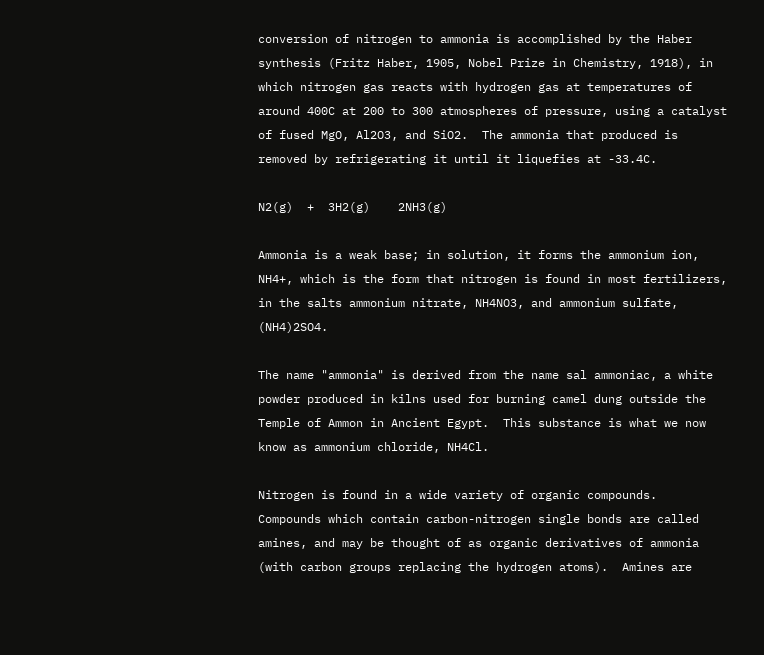conversion of nitrogen to ammonia is accomplished by the Haber synthesis (Fritz Haber, 1905, Nobel Prize in Chemistry, 1918), in which nitrogen gas reacts with hydrogen gas at temperatures of around 400C at 200 to 300 atmospheres of pressure, using a catalyst of fused MgO, Al2O3, and SiO2.  The ammonia that produced is removed by refrigerating it until it liquefies at -33.4C.

N2(g)  +  3H2(g)    2NH3(g)

Ammonia is a weak base; in solution, it forms the ammonium ion, NH4+, which is the form that nitrogen is found in most fertilizers, in the salts ammonium nitrate, NH4NO3, and ammonium sulfate, (NH4)2SO4.

The name "ammonia" is derived from the name sal ammoniac, a white powder produced in kilns used for burning camel dung outside the Temple of Ammon in Ancient Egypt.  This substance is what we now know as ammonium chloride, NH4Cl.

Nitrogen is found in a wide variety of organic compounds.  Compounds which contain carbon-nitrogen single bonds are called amines, and may be thought of as organic derivatives of ammonia (with carbon groups replacing the hydrogen atoms).  Amines are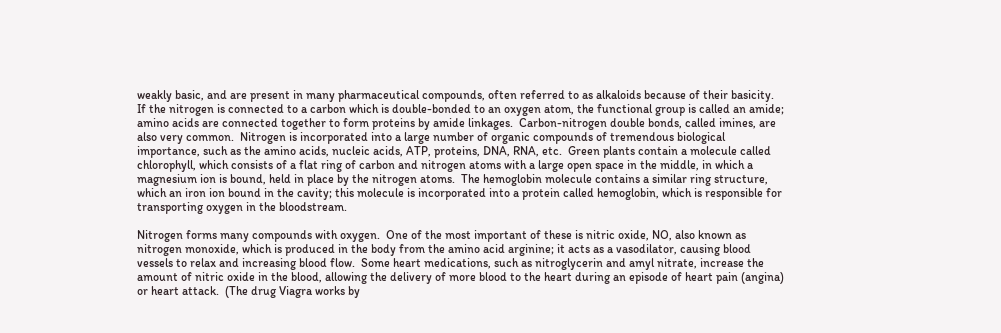weakly basic, and are present in many pharmaceutical compounds, often referred to as alkaloids because of their basicity.  If the nitrogen is connected to a carbon which is double-bonded to an oxygen atom, the functional group is called an amide; amino acids are connected together to form proteins by amide linkages.  Carbon-nitrogen double bonds, called imines, are also very common.  Nitrogen is incorporated into a large number of organic compounds of tremendous biological importance, such as the amino acids, nucleic acids, ATP, proteins, DNA, RNA, etc.  Green plants contain a molecule called chlorophyll, which consists of a flat ring of carbon and nitrogen atoms with a large open space in the middle, in which a magnesium ion is bound, held in place by the nitrogen atoms.  The hemoglobin molecule contains a similar ring structure, which an iron ion bound in the cavity; this molecule is incorporated into a protein called hemoglobin, which is responsible for transporting oxygen in the bloodstream.

Nitrogen forms many compounds with oxygen.  One of the most important of these is nitric oxide, NO, also known as nitrogen monoxide, which is produced in the body from the amino acid arginine; it acts as a vasodilator, causing blood vessels to relax and increasing blood flow.  Some heart medications, such as nitroglycerin and amyl nitrate, increase the amount of nitric oxide in the blood, allowing the delivery of more blood to the heart during an episode of heart pain (angina) or heart attack.  (The drug Viagra works by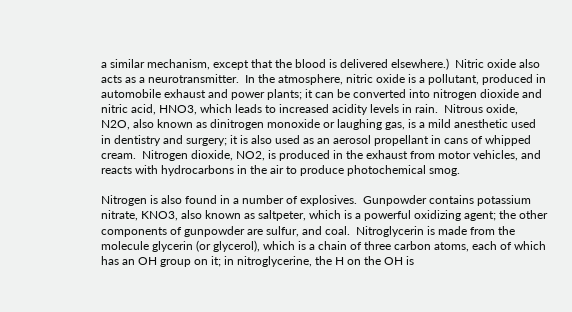a similar mechanism, except that the blood is delivered elsewhere.)  Nitric oxide also acts as a neurotransmitter.  In the atmosphere, nitric oxide is a pollutant, produced in automobile exhaust and power plants; it can be converted into nitrogen dioxide and nitric acid, HNO3, which leads to increased acidity levels in rain.  Nitrous oxide, N2O, also known as dinitrogen monoxide or laughing gas, is a mild anesthetic used in dentistry and surgery; it is also used as an aerosol propellant in cans of whipped cream.  Nitrogen dioxide, NO2, is produced in the exhaust from motor vehicles, and reacts with hydrocarbons in the air to produce photochemical smog.

Nitrogen is also found in a number of explosives.  Gunpowder contains potassium nitrate, KNO3, also known as saltpeter, which is a powerful oxidizing agent; the other components of gunpowder are sulfur, and coal.  Nitroglycerin is made from the molecule glycerin (or glycerol), which is a chain of three carbon atoms, each of which has an OH group on it; in nitroglycerine, the H on the OH is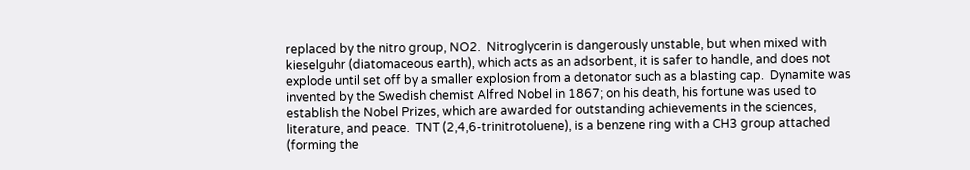replaced by the nitro group, NO2.  Nitroglycerin is dangerously unstable, but when mixed with kieselguhr (diatomaceous earth), which acts as an adsorbent, it is safer to handle, and does not explode until set off by a smaller explosion from a detonator such as a blasting cap.  Dynamite was invented by the Swedish chemist Alfred Nobel in 1867; on his death, his fortune was used to establish the Nobel Prizes, which are awarded for outstanding achievements in the sciences, literature, and peace.  TNT (2,4,6-trinitrotoluene), is a benzene ring with a CH3 group attached (forming the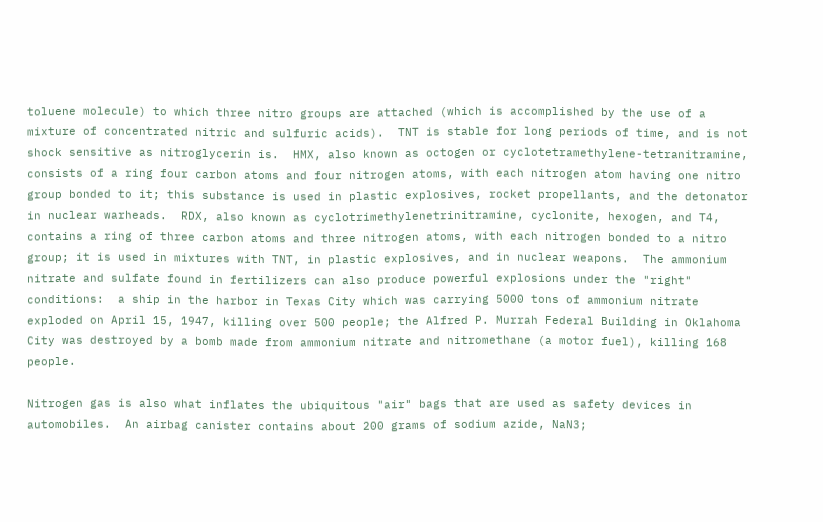toluene molecule) to which three nitro groups are attached (which is accomplished by the use of a mixture of concentrated nitric and sulfuric acids).  TNT is stable for long periods of time, and is not shock sensitive as nitroglycerin is.  HMX, also known as octogen or cyclotetramethylene-tetranitramine, consists of a ring four carbon atoms and four nitrogen atoms, with each nitrogen atom having one nitro group bonded to it; this substance is used in plastic explosives, rocket propellants, and the detonator in nuclear warheads.  RDX, also known as cyclotrimethylenetrinitramine, cyclonite, hexogen, and T4, contains a ring of three carbon atoms and three nitrogen atoms, with each nitrogen bonded to a nitro group; it is used in mixtures with TNT, in plastic explosives, and in nuclear weapons.  The ammonium nitrate and sulfate found in fertilizers can also produce powerful explosions under the "right" conditions:  a ship in the harbor in Texas City which was carrying 5000 tons of ammonium nitrate exploded on April 15, 1947, killing over 500 people; the Alfred P. Murrah Federal Building in Oklahoma City was destroyed by a bomb made from ammonium nitrate and nitromethane (a motor fuel), killing 168 people.

Nitrogen gas is also what inflates the ubiquitous "air" bags that are used as safety devices in automobiles.  An airbag canister contains about 200 grams of sodium azide, NaN3;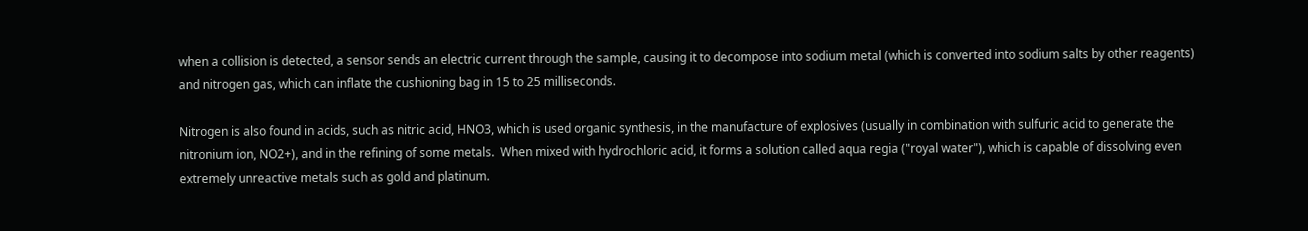when a collision is detected, a sensor sends an electric current through the sample, causing it to decompose into sodium metal (which is converted into sodium salts by other reagents) and nitrogen gas, which can inflate the cushioning bag in 15 to 25 milliseconds.

Nitrogen is also found in acids, such as nitric acid, HNO3, which is used organic synthesis, in the manufacture of explosives (usually in combination with sulfuric acid to generate the nitronium ion, NO2+), and in the refining of some metals.  When mixed with hydrochloric acid, it forms a solution called aqua regia ("royal water"), which is capable of dissolving even extremely unreactive metals such as gold and platinum.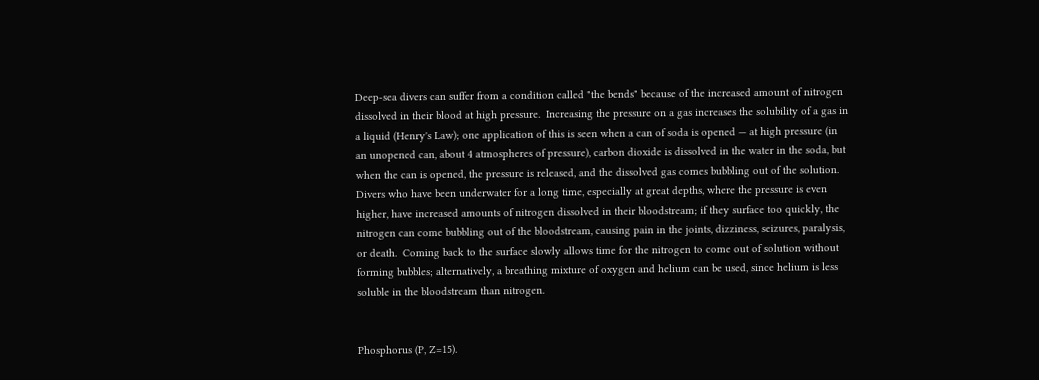Deep-sea divers can suffer from a condition called "the bends" because of the increased amount of nitrogen dissolved in their blood at high pressure.  Increasing the pressure on a gas increases the solubility of a gas in a liquid (Henry's Law); one application of this is seen when a can of soda is opened — at high pressure (in an unopened can, about 4 atmospheres of pressure), carbon dioxide is dissolved in the water in the soda, but when the can is opened, the pressure is released, and the dissolved gas comes bubbling out of the solution.  Divers who have been underwater for a long time, especially at great depths, where the pressure is even higher, have increased amounts of nitrogen dissolved in their bloodstream; if they surface too quickly, the nitrogen can come bubbling out of the bloodstream, causing pain in the joints, dizziness, seizures, paralysis, or death.  Coming back to the surface slowly allows time for the nitrogen to come out of solution without forming bubbles; alternatively, a breathing mixture of oxygen and helium can be used, since helium is less soluble in the bloodstream than nitrogen.


Phosphorus (P, Z=15).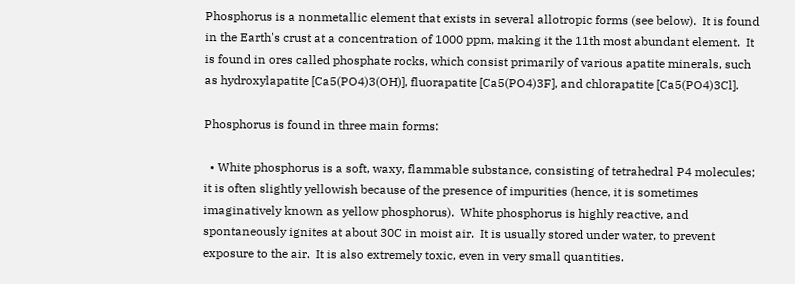Phosphorus is a nonmetallic element that exists in several allotropic forms (see below).  It is found in the Earth's crust at a concentration of 1000 ppm, making it the 11th most abundant element.  It is found in ores called phosphate rocks, which consist primarily of various apatite minerals, such as hydroxylapatite [Ca5(PO4)3(OH)], fluorapatite [Ca5(PO4)3F], and chlorapatite [Ca5(PO4)3Cl].

Phosphorus is found in three main forms:

  • White phosphorus is a soft, waxy, flammable substance, consisting of tetrahedral P4 molecules; it is often slightly yellowish because of the presence of impurities (hence, it is sometimes imaginatively known as yellow phosphorus).  White phosphorus is highly reactive, and spontaneously ignites at about 30C in moist air.  It is usually stored under water, to prevent exposure to the air.  It is also extremely toxic, even in very small quantities.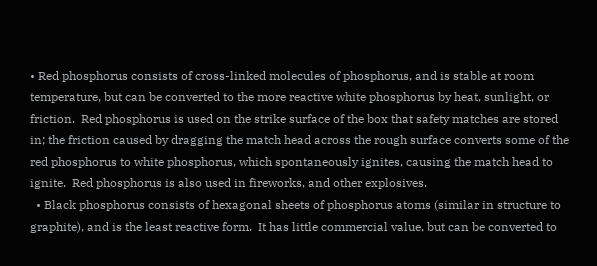• Red phosphorus consists of cross-linked molecules of phosphorus, and is stable at room temperature, but can be converted to the more reactive white phosphorus by heat, sunlight, or friction.  Red phosphorus is used on the strike surface of the box that safety matches are stored in; the friction caused by dragging the match head across the rough surface converts some of the red phosphorus to white phosphorus, which spontaneously ignites, causing the match head to ignite.  Red phosphorus is also used in fireworks, and other explosives.
  • Black phosphorus consists of hexagonal sheets of phosphorus atoms (similar in structure to graphite), and is the least reactive form.  It has little commercial value, but can be converted to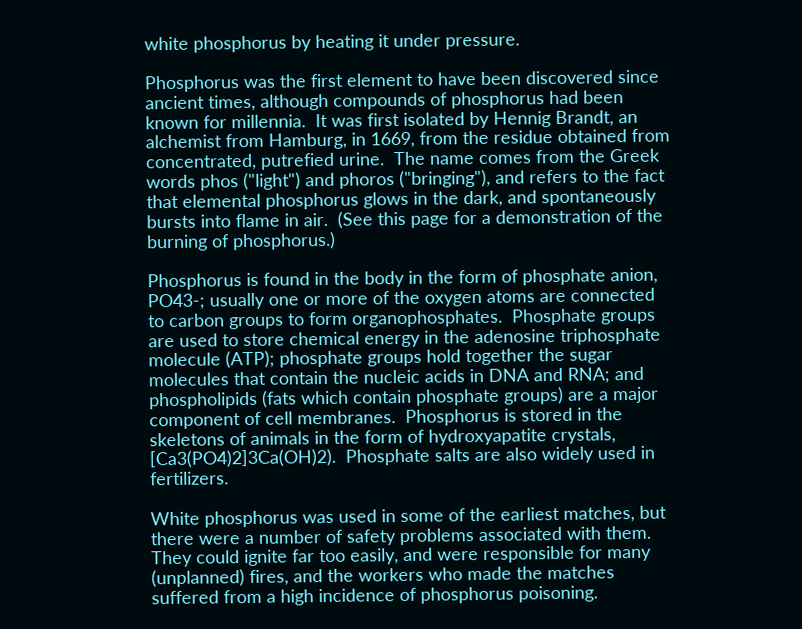white phosphorus by heating it under pressure.

Phosphorus was the first element to have been discovered since ancient times, although compounds of phosphorus had been known for millennia.  It was first isolated by Hennig Brandt, an alchemist from Hamburg, in 1669, from the residue obtained from concentrated, putrefied urine.  The name comes from the Greek words phos ("light") and phoros ("bringing"), and refers to the fact that elemental phosphorus glows in the dark, and spontaneously bursts into flame in air.  (See this page for a demonstration of the burning of phosphorus.)

Phosphorus is found in the body in the form of phosphate anion, PO43-; usually one or more of the oxygen atoms are connected to carbon groups to form organophosphates.  Phosphate groups are used to store chemical energy in the adenosine triphosphate molecule (ATP); phosphate groups hold together the sugar molecules that contain the nucleic acids in DNA and RNA; and phospholipids (fats which contain phosphate groups) are a major component of cell membranes.  Phosphorus is stored in the skeletons of animals in the form of hydroxyapatite crystals, [Ca3(PO4)2]3Ca(OH)2).  Phosphate salts are also widely used in fertilizers.

White phosphorus was used in some of the earliest matches, but there were a number of safety problems associated with them.  They could ignite far too easily, and were responsible for many (unplanned) fires, and the workers who made the matches suffered from a high incidence of phosphorus poisoning.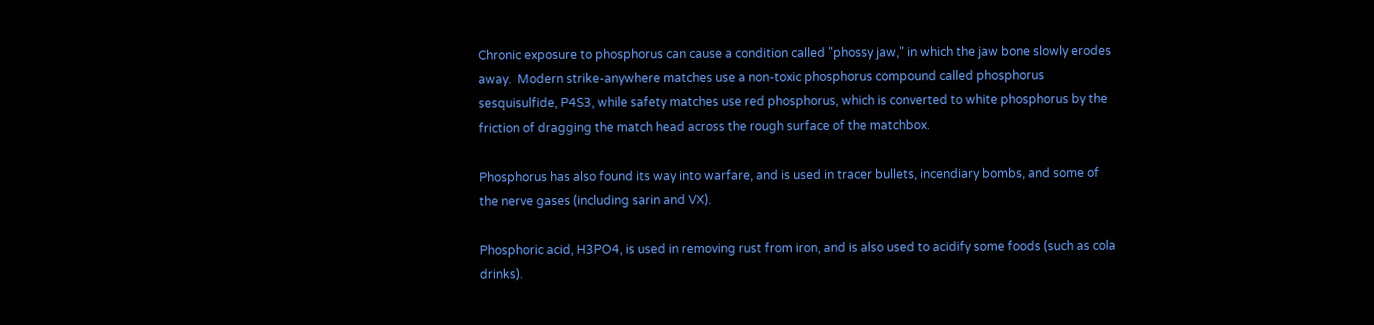Chronic exposure to phosphorus can cause a condition called "phossy jaw," in which the jaw bone slowly erodes away.  Modern strike-anywhere matches use a non-toxic phosphorus compound called phosphorus sesquisulfide, P4S3, while safety matches use red phosphorus, which is converted to white phosphorus by the friction of dragging the match head across the rough surface of the matchbox.

Phosphorus has also found its way into warfare, and is used in tracer bullets, incendiary bombs, and some of the nerve gases (including sarin and VX).

Phosphoric acid, H3PO4, is used in removing rust from iron, and is also used to acidify some foods (such as cola drinks).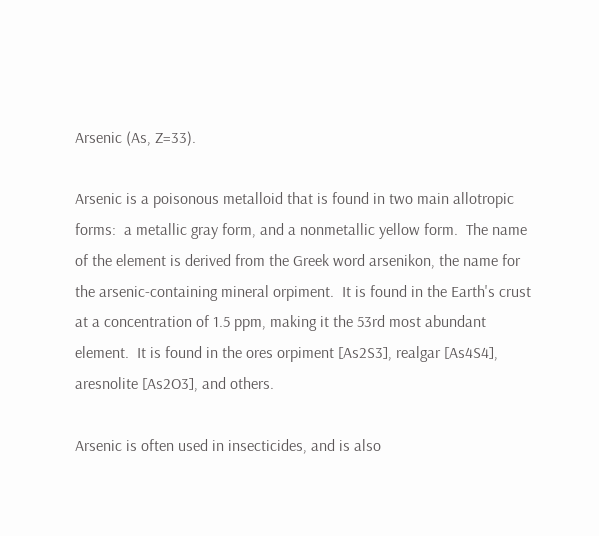Arsenic (As, Z=33).

Arsenic is a poisonous metalloid that is found in two main allotropic forms:  a metallic gray form, and a nonmetallic yellow form.  The name of the element is derived from the Greek word arsenikon, the name for the arsenic-containing mineral orpiment.  It is found in the Earth's crust at a concentration of 1.5 ppm, making it the 53rd most abundant element.  It is found in the ores orpiment [As2S3], realgar [As4S4], aresnolite [As2O3], and others.

Arsenic is often used in insecticides, and is also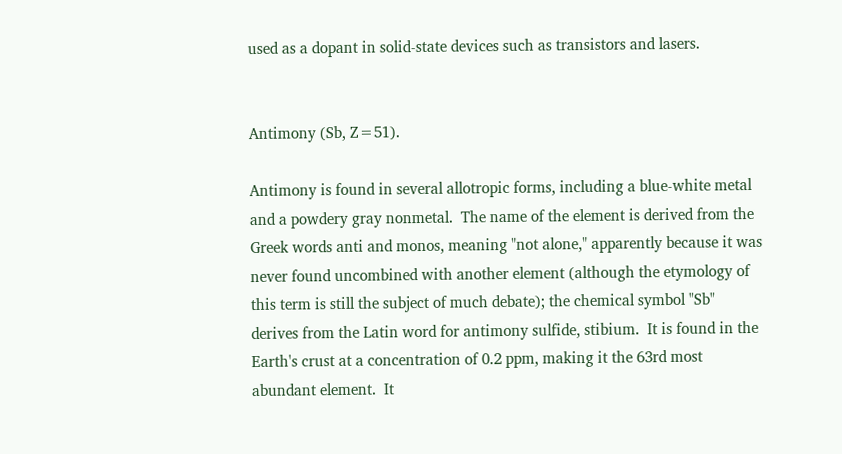used as a dopant in solid-state devices such as transistors and lasers.


Antimony (Sb, Z=51).

Antimony is found in several allotropic forms, including a blue-white metal and a powdery gray nonmetal.  The name of the element is derived from the Greek words anti and monos, meaning "not alone," apparently because it was never found uncombined with another element (although the etymology of this term is still the subject of much debate); the chemical symbol "Sb" derives from the Latin word for antimony sulfide, stibium.  It is found in the Earth's crust at a concentration of 0.2 ppm, making it the 63rd most abundant element.  It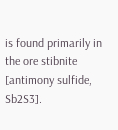is found primarily in the ore stibnite [antimony sulfide, Sb2S3].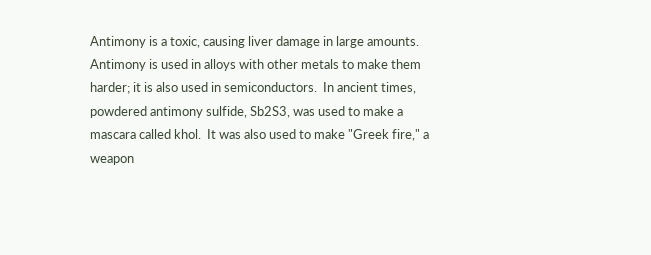Antimony is a toxic, causing liver damage in large amounts.  Antimony is used in alloys with other metals to make them harder; it is also used in semiconductors.  In ancient times, powdered antimony sulfide, Sb2S3, was used to make a mascara called khol.  It was also used to make "Greek fire," a weapon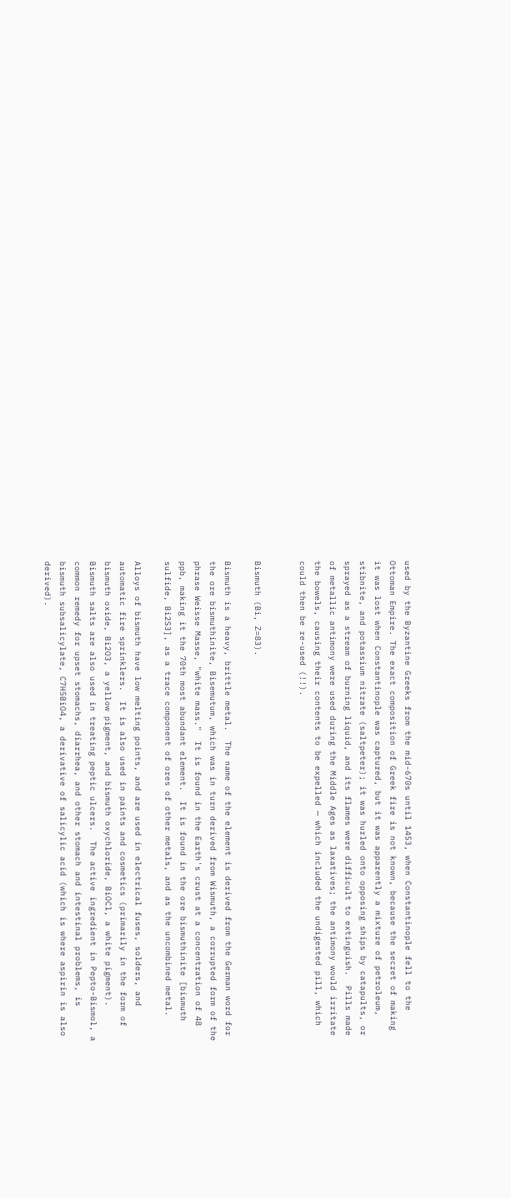used by the Byzantine Greeks from the mid-670s until 1453, when Constantinople fell to the Ottoman Empire. The exact composition of Greek fire is not known, because the secret of making it was lost when Constantinople was captured, but it was apparently a mixture of petroleum, stibnite, and potassium nitrate (saltpeter); it was hurled onto opposing ships by catapults, or sprayed as a stream of burning liquid, and its flames were difficult to extinguish.  Pills made of metallic antimony were used during the Middle Ages as laxatives; the antimony would irritate the bowels, causing their contents to be expelled — which included the undigested pill, which could then be re-used (!!).


Bismuth (Bi, Z=83).

Bismuth is a heavy, brittle metal.  The name of the element is derived from the German word for the ore bismuthinite, Bisemutum, which was in turn derived from Wismuth, a corrupted form of the phrase Weisse Masse, "white mass."  It is found in the Earth's crust at a concentration of 48 ppb, making it the 70th most abundant element.  It is found in the ore bismuthinite [bismuth sulfide, Bi2S3], as a trace component of ores of other metals, and as the uncombined metal.

Alloys of bismuth have low melting points, and are used in electrical fuses, solders, and automatic fire sprinklers.  It is also used in paints and cosmetics (primarily in the form of bismuth oxide, Bi2O3, a yellow pigment, and bismuth oxychloride, BiOCl, a white pigment).  Bismuth salts are also used in treating peptic ulcers.  The active ingredient in Pepto-Bismol, a common remedy for upset stomachs, diarrhea, and other stomach and intestinal problems, is bismuth subsalicylate, C7H5BiO4, a derivative of salicylic acid (which is where aspirin is also derived).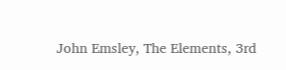John Emsley, The Elements, 3rd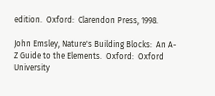edition.  Oxford:  Clarendon Press, 1998.

John Emsley, Nature's Building Blocks:  An A-Z Guide to the Elements.  Oxford:  Oxford University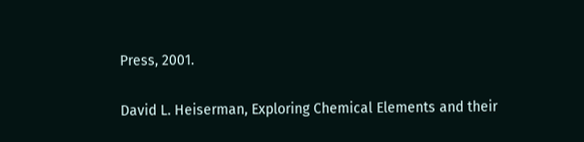Press, 2001.

David L. Heiserman, Exploring Chemical Elements and their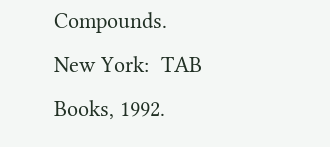Compounds.  New York:  TAB Books, 1992.